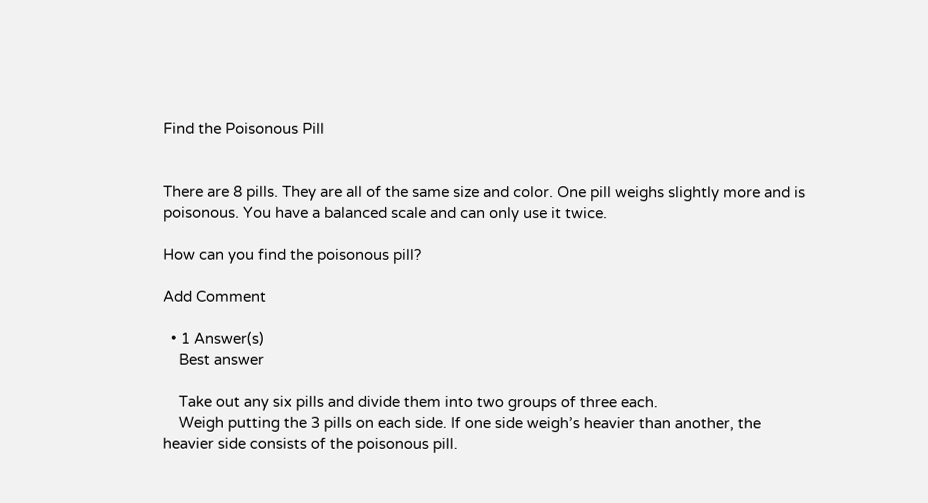Find the Poisonous Pill


There are 8 pills. They are all of the same size and color. One pill weighs slightly more and is poisonous. You have a balanced scale and can only use it twice.

How can you find the poisonous pill?

Add Comment

  • 1 Answer(s)
    Best answer

    Take out any six pills and divide them into two groups of three each.
    Weigh putting the 3 pills on each side. If one side weigh’s heavier than another, the heavier side consists of the poisonous pill.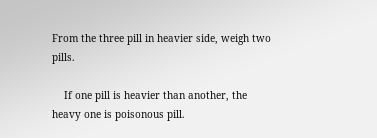From the three pill in heavier side, weigh two pills.

    If one pill is heavier than another, the heavy one is poisonous pill.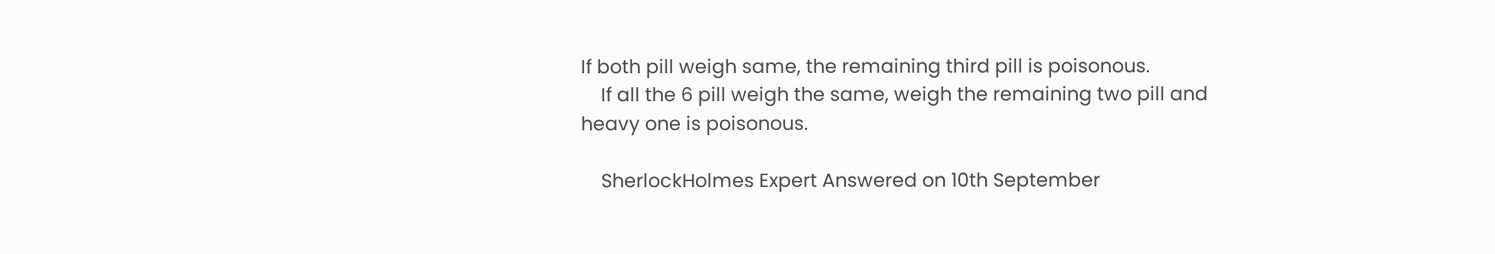If both pill weigh same, the remaining third pill is poisonous.
    If all the 6 pill weigh the same, weigh the remaining two pill and heavy one is poisonous.

    SherlockHolmes Expert Answered on 10th September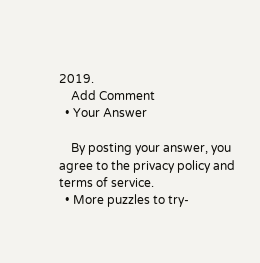2019.
    Add Comment
  • Your Answer

    By posting your answer, you agree to the privacy policy and terms of service.
  • More puzzles to try-